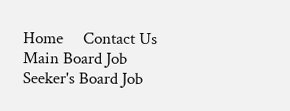Home     Contact Us
Main Board Job Seeker's Board Job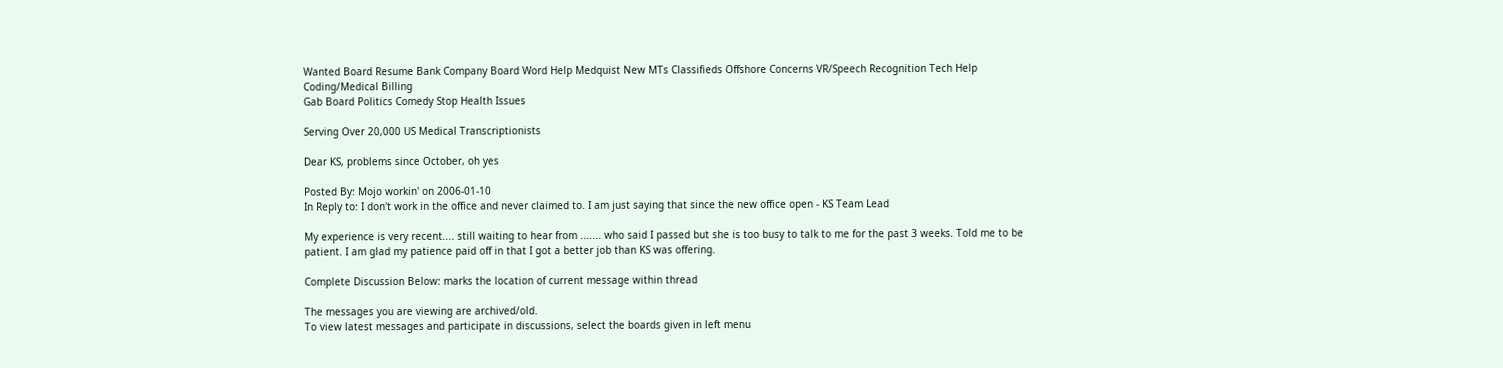Wanted Board Resume Bank Company Board Word Help Medquist New MTs Classifieds Offshore Concerns VR/Speech Recognition Tech Help Coding/Medical Billing
Gab Board Politics Comedy Stop Health Issues

Serving Over 20,000 US Medical Transcriptionists

Dear KS, problems since October, oh yes

Posted By: Mojo workin' on 2006-01-10
In Reply to: I don't work in the office and never claimed to. I am just saying that since the new office open - KS Team Lead

My experience is very recent.... still waiting to hear from ....... who said I passed but she is too busy to talk to me for the past 3 weeks. Told me to be patient. I am glad my patience paid off in that I got a better job than KS was offering.

Complete Discussion Below: marks the location of current message within thread

The messages you are viewing are archived/old.
To view latest messages and participate in discussions, select the boards given in left menu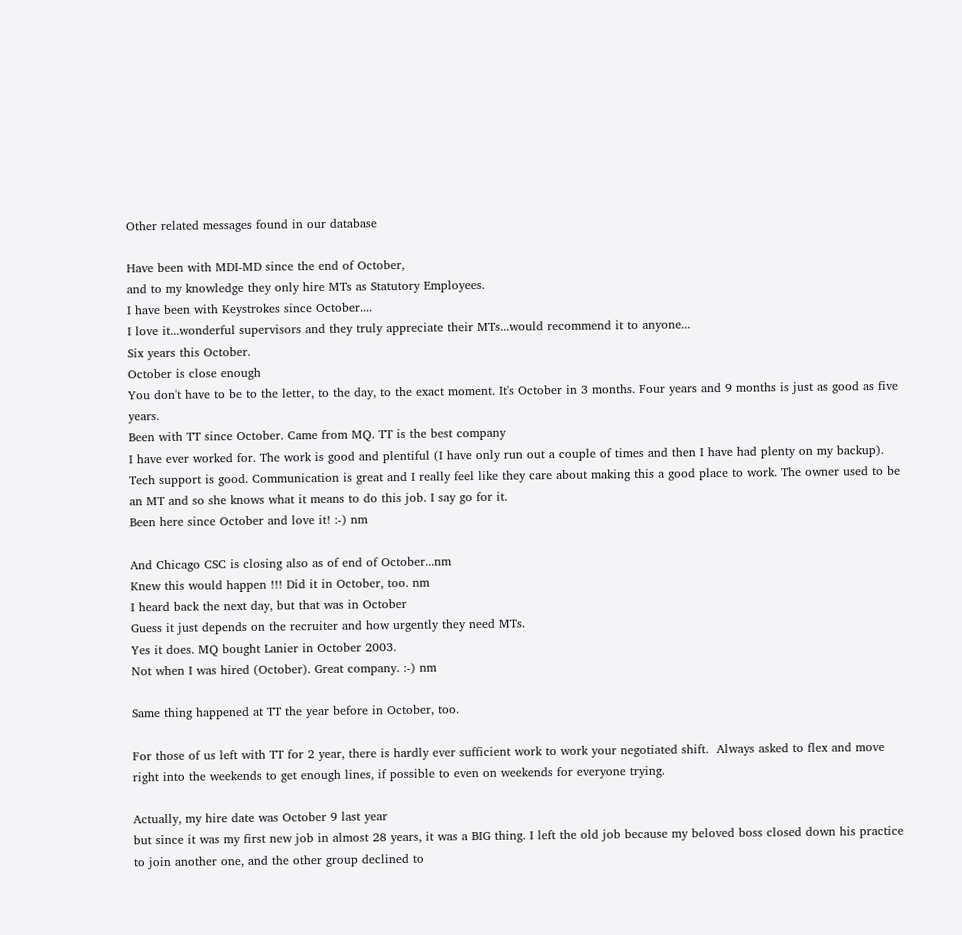Other related messages found in our database

Have been with MDI-MD since the end of October,
and to my knowledge they only hire MTs as Statutory Employees.
I have been with Keystrokes since October....
I love it...wonderful supervisors and they truly appreciate their MTs...would recommend it to anyone...
Six years this October.
October is close enough
You don't have to be to the letter, to the day, to the exact moment. It's October in 3 months. Four years and 9 months is just as good as five years.
Been with TT since October. Came from MQ. TT is the best company
I have ever worked for. The work is good and plentiful (I have only run out a couple of times and then I have had plenty on my backup). Tech support is good. Communication is great and I really feel like they care about making this a good place to work. The owner used to be an MT and so she knows what it means to do this job. I say go for it.
Been here since October and love it! :-) nm

And Chicago CSC is closing also as of end of October...nm
Knew this would happen !!! Did it in October, too. nm
I heard back the next day, but that was in October
Guess it just depends on the recruiter and how urgently they need MTs.
Yes it does. MQ bought Lanier in October 2003.
Not when I was hired (October). Great company. :-) nm

Same thing happened at TT the year before in October, too.

For those of us left with TT for 2 year, there is hardly ever sufficient work to work your negotiated shift.  Always asked to flex and move right into the weekends to get enough lines, if possible to even on weekends for everyone trying.

Actually, my hire date was October 9 last year
but since it was my first new job in almost 28 years, it was a BIG thing. I left the old job because my beloved boss closed down his practice to join another one, and the other group declined to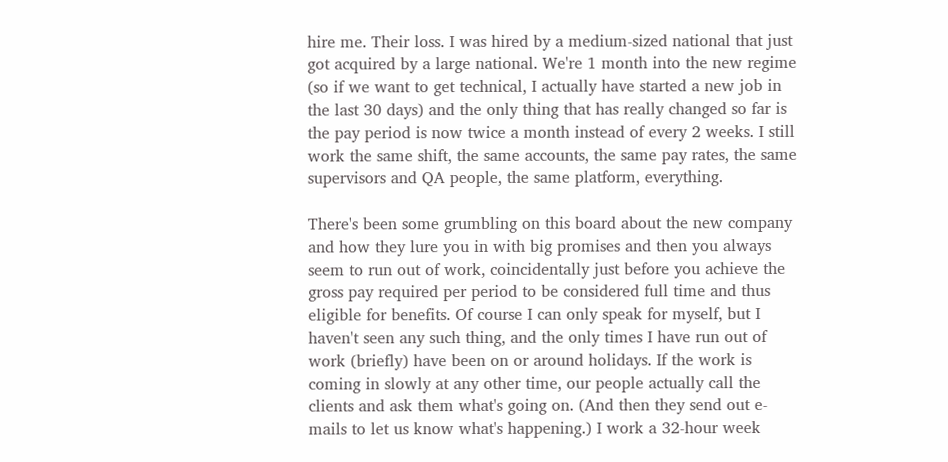hire me. Their loss. I was hired by a medium-sized national that just got acquired by a large national. We're 1 month into the new regime (so if we want to get technical, I actually have started a new job in the last 30 days) and the only thing that has really changed so far is the pay period is now twice a month instead of every 2 weeks. I still work the same shift, the same accounts, the same pay rates, the same supervisors and QA people, the same platform, everything.

There's been some grumbling on this board about the new company and how they lure you in with big promises and then you always seem to run out of work, coincidentally just before you achieve the gross pay required per period to be considered full time and thus eligible for benefits. Of course I can only speak for myself, but I haven't seen any such thing, and the only times I have run out of work (briefly) have been on or around holidays. If the work is coming in slowly at any other time, our people actually call the clients and ask them what's going on. (And then they send out e-mails to let us know what's happening.) I work a 32-hour week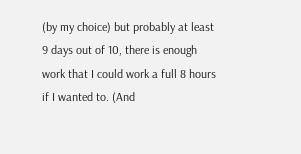(by my choice) but probably at least 9 days out of 10, there is enough work that I could work a full 8 hours if I wanted to. (And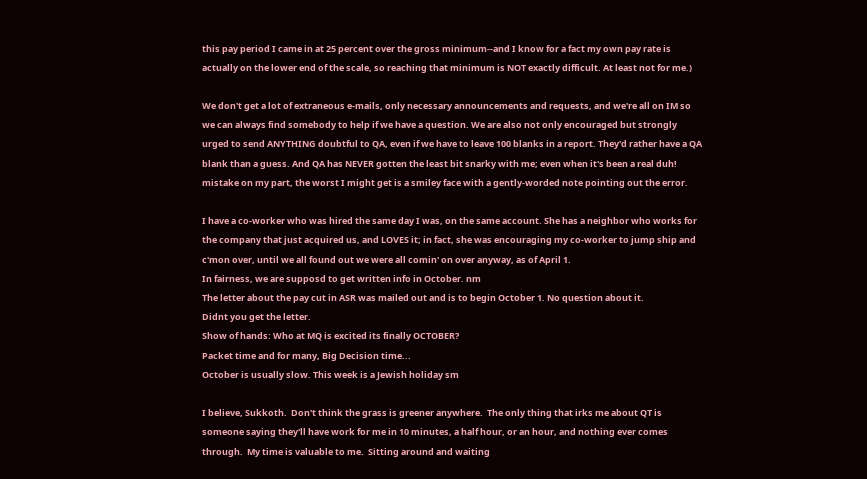this pay period I came in at 25 percent over the gross minimum--and I know for a fact my own pay rate is actually on the lower end of the scale, so reaching that minimum is NOT exactly difficult. At least not for me.)

We don't get a lot of extraneous e-mails, only necessary announcements and requests, and we're all on IM so we can always find somebody to help if we have a question. We are also not only encouraged but strongly urged to send ANYTHING doubtful to QA, even if we have to leave 100 blanks in a report. They'd rather have a QA blank than a guess. And QA has NEVER gotten the least bit snarky with me; even when it's been a real duh! mistake on my part, the worst I might get is a smiley face with a gently-worded note pointing out the error.

I have a co-worker who was hired the same day I was, on the same account. She has a neighbor who works for the company that just acquired us, and LOVES it; in fact, she was encouraging my co-worker to jump ship and c'mon over, until we all found out we were all comin' on over anyway, as of April 1.
In fairness, we are supposd to get written info in October. nm
The letter about the pay cut in ASR was mailed out and is to begin October 1. No question about it.
Didnt you get the letter.
Show of hands: Who at MQ is excited its finally OCTOBER?
Packet time and for many, Big Decision time...
October is usually slow. This week is a Jewish holiday sm

I believe, Sukkoth.  Don't think the grass is greener anywhere.  The only thing that irks me about QT is someone saying they'll have work for me in 10 minutes, a half hour, or an hour, and nothing ever comes through.  My time is valuable to me.  Sitting around and waiting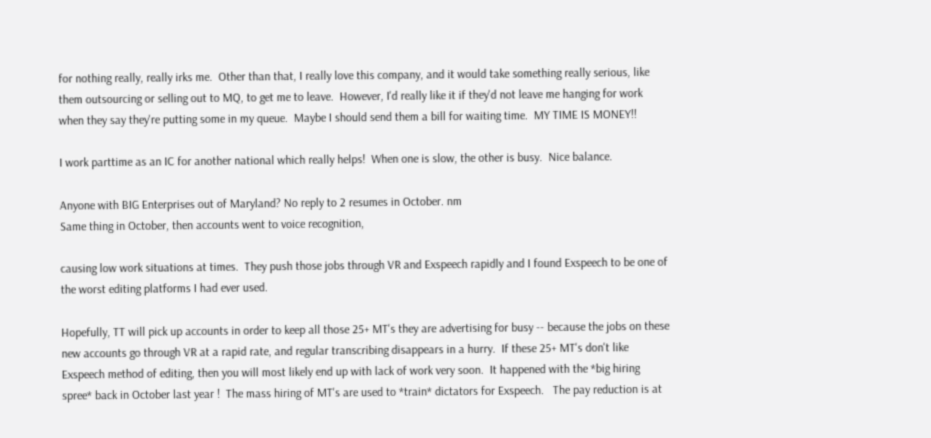for nothing really, really irks me.  Other than that, I really love this company, and it would take something really serious, like them outsourcing or selling out to MQ, to get me to leave.  However, I'd really like it if they'd not leave me hanging for work when they say they're putting some in my queue.  Maybe I should send them a bill for waiting time.  MY TIME IS MONEY!!

I work parttime as an IC for another national which really helps!  When one is slow, the other is busy.  Nice balance.

Anyone with BIG Enterprises out of Maryland? No reply to 2 resumes in October. nm
Same thing in October, then accounts went to voice recognition,

causing low work situations at times.  They push those jobs through VR and Exspeech rapidly and I found Exspeech to be one of the worst editing platforms I had ever used.

Hopefully, TT will pick up accounts in order to keep all those 25+ MT's they are advertising for busy -- because the jobs on these new accounts go through VR at a rapid rate, and regular transcribing disappears in a hurry.  If these 25+ MT's don't like Exspeech method of editing, then you will most likely end up with lack of work very soon.  It happened with the *big hiring spree* back in October last year !  The mass hiring of MT's are used to *train* dictators for Exspeech.   The pay reduction is at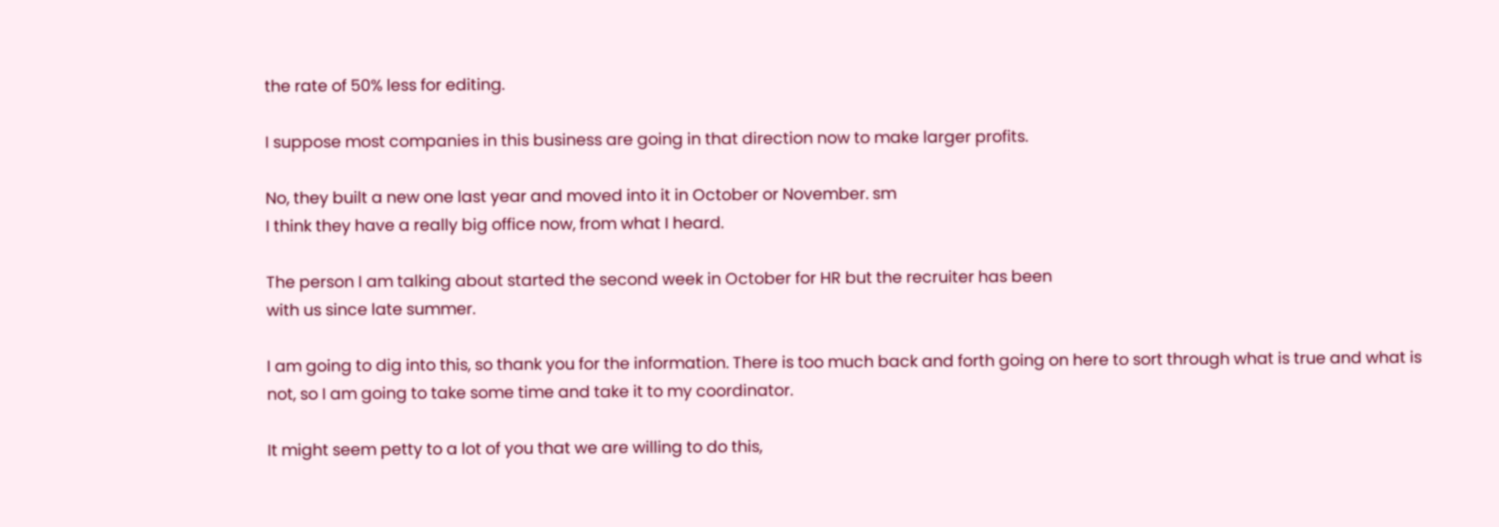the rate of 50% less for editing.

I suppose most companies in this business are going in that direction now to make larger profits.

No, they built a new one last year and moved into it in October or November. sm
I think they have a really big office now, from what I heard.

The person I am talking about started the second week in October for HR but the recruiter has been
with us since late summer.

I am going to dig into this, so thank you for the information. There is too much back and forth going on here to sort through what is true and what is not, so I am going to take some time and take it to my coordinator.

It might seem petty to a lot of you that we are willing to do this,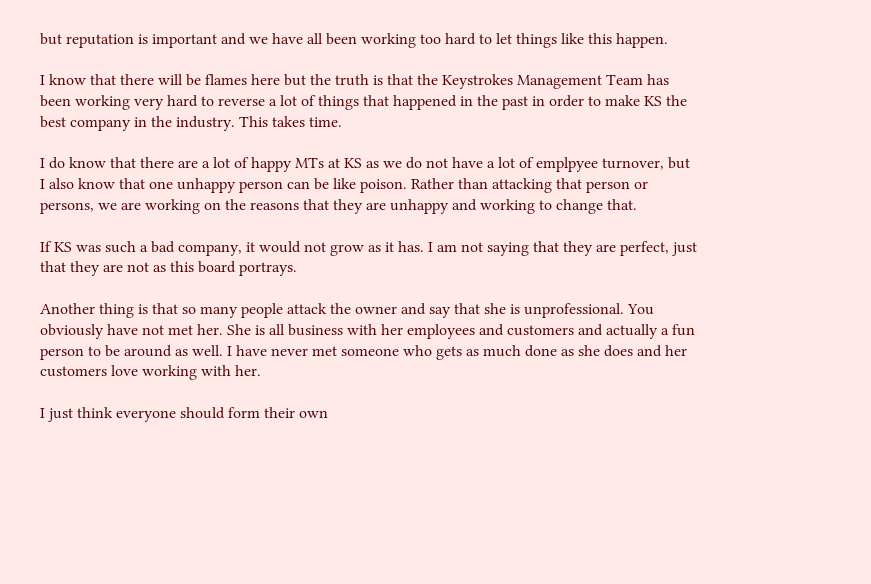but reputation is important and we have all been working too hard to let things like this happen.

I know that there will be flames here but the truth is that the Keystrokes Management Team has been working very hard to reverse a lot of things that happened in the past in order to make KS the best company in the industry. This takes time.

I do know that there are a lot of happy MTs at KS as we do not have a lot of emplpyee turnover, but I also know that one unhappy person can be like poison. Rather than attacking that person or persons, we are working on the reasons that they are unhappy and working to change that.

If KS was such a bad company, it would not grow as it has. I am not saying that they are perfect, just that they are not as this board portrays.

Another thing is that so many people attack the owner and say that she is unprofessional. You obviously have not met her. She is all business with her employees and customers and actually a fun person to be around as well. I have never met someone who gets as much done as she does and her customers love working with her.

I just think everyone should form their own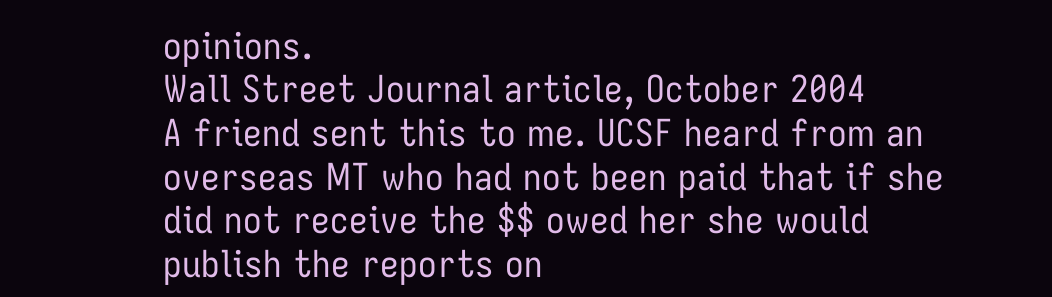opinions.
Wall Street Journal article, October 2004
A friend sent this to me. UCSF heard from an overseas MT who had not been paid that if she did not receive the $$ owed her she would publish the reports on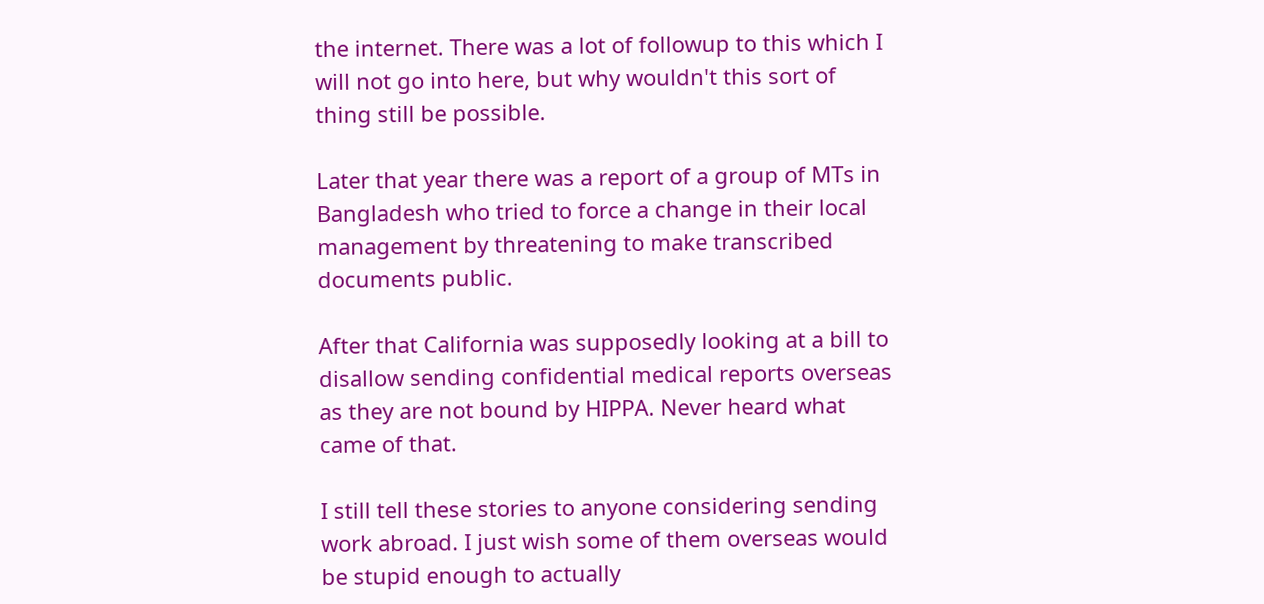the internet. There was a lot of followup to this which I will not go into here, but why wouldn't this sort of thing still be possible.

Later that year there was a report of a group of MTs in Bangladesh who tried to force a change in their local management by threatening to make transcribed documents public.

After that California was supposedly looking at a bill to disallow sending confidential medical reports overseas as they are not bound by HIPPA. Never heard what came of that.

I still tell these stories to anyone considering sending work abroad. I just wish some of them overseas would be stupid enough to actually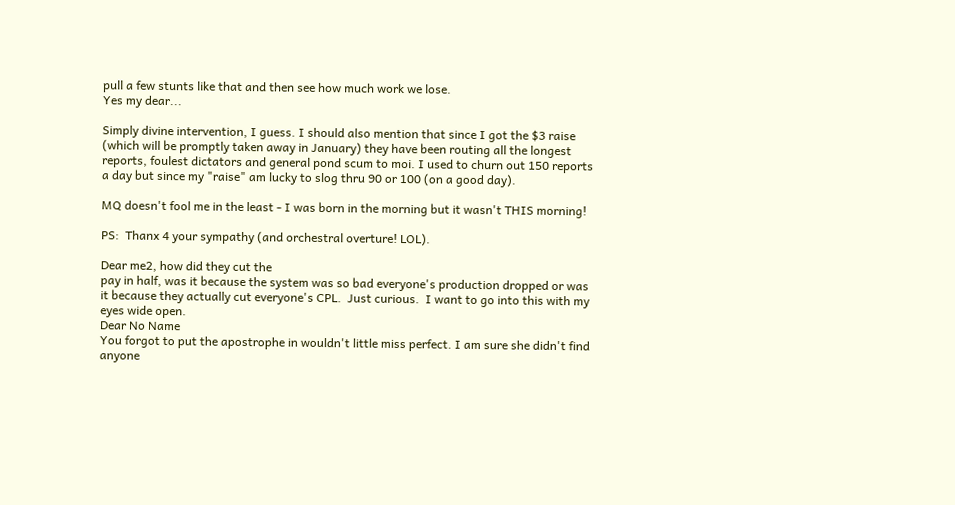pull a few stunts like that and then see how much work we lose.
Yes my dear...

Simply divine intervention, I guess. I should also mention that since I got the $3 raise (which will be promptly taken away in January) they have been routing all the longest reports, foulest dictators and general pond scum to moi. I used to churn out 150 reports a day but since my "raise" am lucky to slog thru 90 or 100 (on a good day).

MQ doesn't fool me in the least - I was born in the morning but it wasn't THIS morning!

PS:  Thanx 4 your sympathy (and orchestral overture! LOL).

Dear me2, how did they cut the
pay in half, was it because the system was so bad everyone's production dropped or was it because they actually cut everyone's CPL.  Just curious.  I want to go into this with my eyes wide open.
Dear No Name
You forgot to put the apostrophe in wouldn't little miss perfect. I am sure she didn't find anyone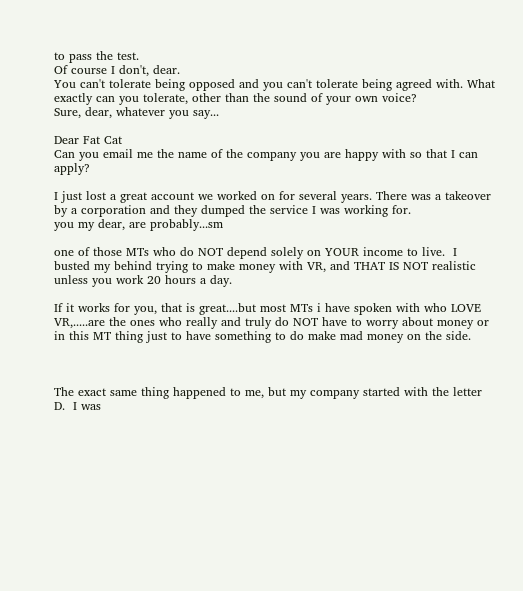to pass the test.
Of course I don't, dear.
You can't tolerate being opposed and you can't tolerate being agreed with. What exactly can you tolerate, other than the sound of your own voice?
Sure, dear, whatever you say...

Dear Fat Cat
Can you email me the name of the company you are happy with so that I can apply?

I just lost a great account we worked on for several years. There was a takeover by a corporation and they dumped the service I was working for.
you my dear, are probably...sm

one of those MTs who do NOT depend solely on YOUR income to live.  I busted my behind trying to make money with VR, and THAT IS NOT realistic unless you work 20 hours a day.

If it works for you, that is great....but most MTs i have spoken with who LOVE VR,.....are the ones who really and truly do NOT have to worry about money or in this MT thing just to have something to do make mad money on the side.



The exact same thing happened to me, but my company started with the letter D.  I was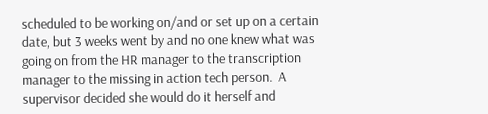scheduled to be working on/and or set up on a certain date, but 3 weeks went by and no one knew what was going on from the HR manager to the transcription manager to the missing in action tech person.  A supervisor decided she would do it herself and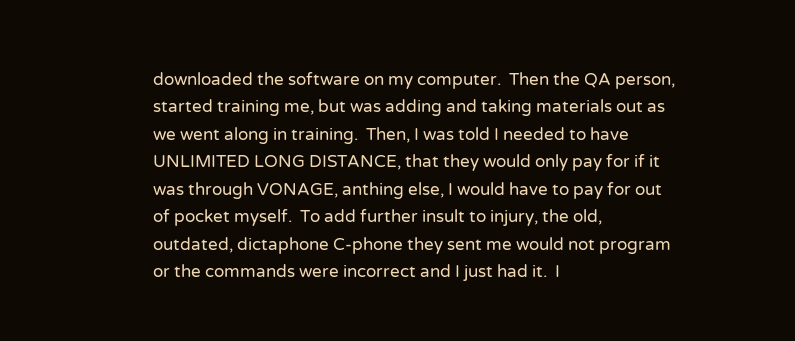downloaded the software on my computer.  Then the QA person, started training me, but was adding and taking materials out as we went along in training.  Then, I was told I needed to have UNLIMITED LONG DISTANCE, that they would only pay for if it was through VONAGE, anthing else, I would have to pay for out of pocket myself.  To add further insult to injury, the old, outdated, dictaphone C-phone they sent me would not program or the commands were incorrect and I just had it.  I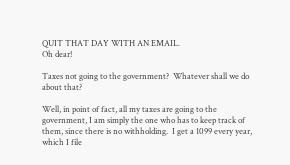QUIT THAT DAY WITH AN EMAIL.
Oh dear!

Taxes not going to the government?  Whatever shall we do about that?

Well, in point of fact, all my taxes are going to the government, I am simply the one who has to keep track of them, since there is no withholding.  I get a 1099 every year, which I file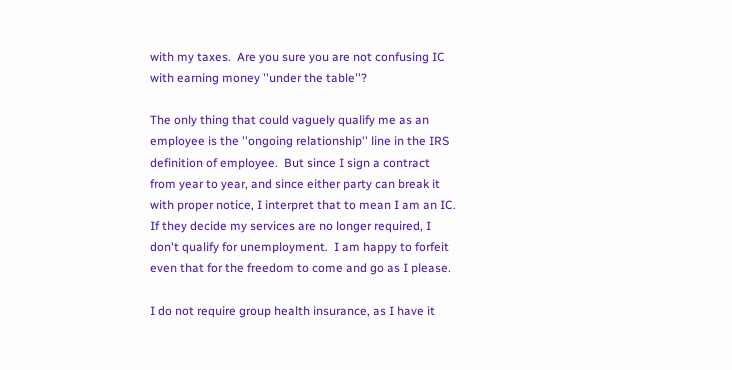with my taxes.  Are you sure you are not confusing IC with earning money ''under the table''?

The only thing that could vaguely qualify me as an employee is the ''ongoing relationship'' line in the IRS definition of employee.  But since I sign a contract from year to year, and since either party can break it with proper notice, I interpret that to mean I am an IC.  If they decide my services are no longer required, I don't qualify for unemployment.  I am happy to forfeit even that for the freedom to come and go as I please.

I do not require group health insurance, as I have it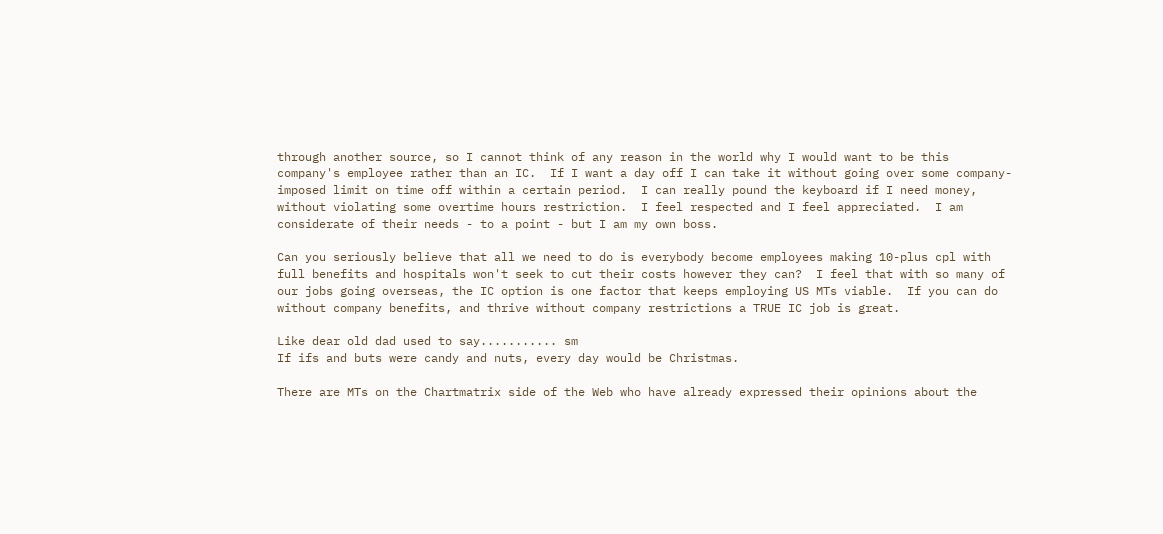through another source, so I cannot think of any reason in the world why I would want to be this company's employee rather than an IC.  If I want a day off I can take it without going over some company-imposed limit on time off within a certain period.  I can really pound the keyboard if I need money, without violating some overtime hours restriction.  I feel respected and I feel appreciated.  I am  considerate of their needs - to a point - but I am my own boss.

Can you seriously believe that all we need to do is everybody become employees making 10-plus cpl with full benefits and hospitals won't seek to cut their costs however they can?  I feel that with so many of our jobs going overseas, the IC option is one factor that keeps employing US MTs viable.  If you can do without company benefits, and thrive without company restrictions a TRUE IC job is great.

Like dear old dad used to say........... sm
If ifs and buts were candy and nuts, every day would be Christmas.

There are MTs on the Chartmatrix side of the Web who have already expressed their opinions about the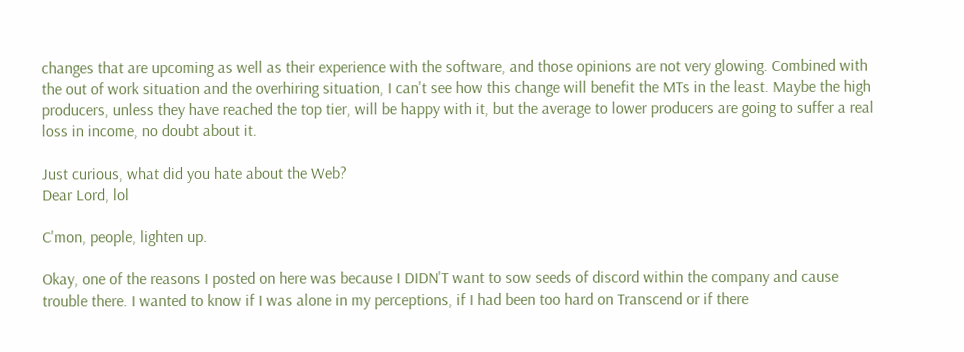changes that are upcoming as well as their experience with the software, and those opinions are not very glowing. Combined with the out of work situation and the overhiring situation, I can't see how this change will benefit the MTs in the least. Maybe the high producers, unless they have reached the top tier, will be happy with it, but the average to lower producers are going to suffer a real loss in income, no doubt about it.

Just curious, what did you hate about the Web?
Dear Lord, lol

C'mon, people, lighten up.

Okay, one of the reasons I posted on here was because I DIDN'T want to sow seeds of discord within the company and cause trouble there. I wanted to know if I was alone in my perceptions, if I had been too hard on Transcend or if there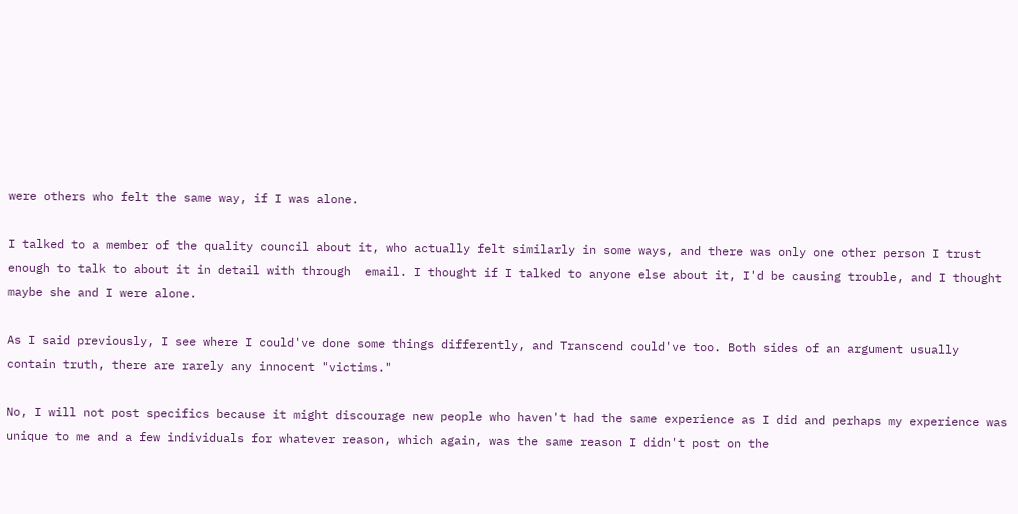were others who felt the same way, if I was alone.

I talked to a member of the quality council about it, who actually felt similarly in some ways, and there was only one other person I trust enough to talk to about it in detail with through  email. I thought if I talked to anyone else about it, I'd be causing trouble, and I thought maybe she and I were alone.

As I said previously, I see where I could've done some things differently, and Transcend could've too. Both sides of an argument usually contain truth, there are rarely any innocent "victims."

No, I will not post specifics because it might discourage new people who haven't had the same experience as I did and perhaps my experience was unique to me and a few individuals for whatever reason, which again, was the same reason I didn't post on the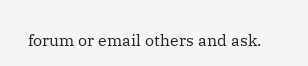forum or email others and ask.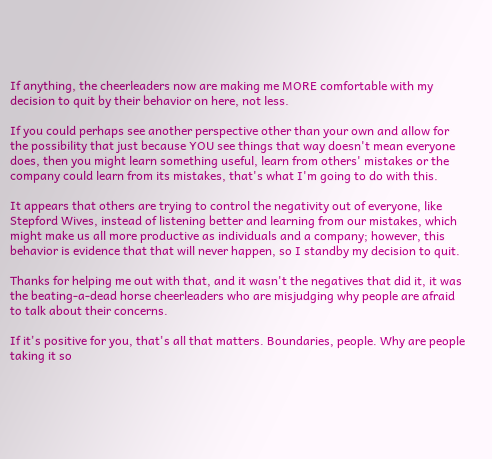If anything, the cheerleaders now are making me MORE comfortable with my decision to quit by their behavior on here, not less.

If you could perhaps see another perspective other than your own and allow for the possibility that just because YOU see things that way doesn't mean everyone does, then you might learn something useful, learn from others' mistakes or the company could learn from its mistakes, that's what I'm going to do with this.

It appears that others are trying to control the negativity out of everyone, like Stepford Wives, instead of listening better and learning from our mistakes, which  might make us all more productive as individuals and a company; however, this behavior is evidence that that will never happen, so I standby my decision to quit.

Thanks for helping me out with that, and it wasn't the negatives that did it, it was the beating-a-dead horse cheerleaders who are misjudging why people are afraid to talk about their concerns.

If it's positive for you, that's all that matters. Boundaries, people. Why are people taking it so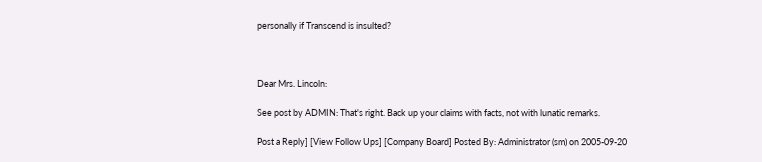personally if Transcend is insulted?



Dear Mrs. Lincoln:

See post by ADMIN: That's right. Back up your claims with facts, not with lunatic remarks.

Post a Reply] [View Follow Ups] [Company Board] Posted By: Administrator (sm) on 2005-09-20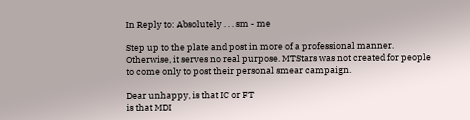In Reply to: Absolutely . . . sm - me

Step up to the plate and post in more of a professional manner. Otherwise, it serves no real purpose. MTStars was not created for people to come only to post their personal smear campaign.

Dear unhappy, is that IC or FT
is that MDI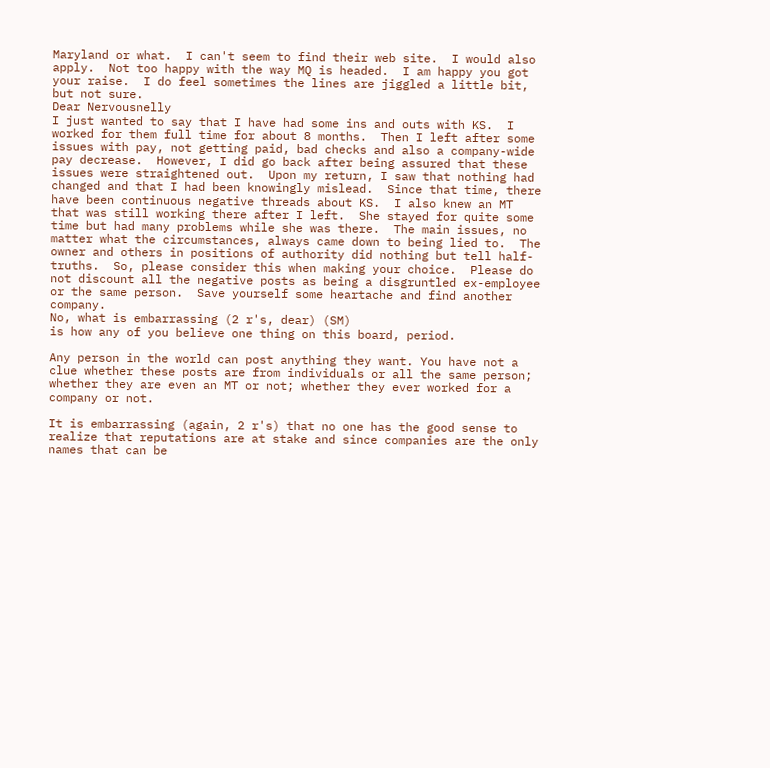Maryland or what.  I can't seem to find their web site.  I would also apply.  Not too happy with the way MQ is headed.  I am happy you got your raise.  I do feel sometimes the lines are jiggled a little bit, but not sure.
Dear Nervousnelly
I just wanted to say that I have had some ins and outs with KS.  I worked for them full time for about 8 months.  Then I left after some issues with pay, not getting paid, bad checks and also a company-wide pay decrease.  However, I did go back after being assured that these issues were straightened out.  Upon my return, I saw that nothing had changed and that I had been knowingly mislead.  Since that time, there have been continuous negative threads about KS.  I also knew an MT that was still working there after I left.  She stayed for quite some time but had many problems while she was there.  The main issues, no matter what the circumstances, always came down to being lied to.  The owner and others in positions of authority did nothing but tell half-truths.  So, please consider this when making your choice.  Please do not discount all the negative posts as being a disgruntled ex-employee or the same person.  Save yourself some heartache and find another company.
No, what is embarrassing (2 r's, dear) (SM)
is how any of you believe one thing on this board, period.

Any person in the world can post anything they want. You have not a clue whether these posts are from individuals or all the same person; whether they are even an MT or not; whether they ever worked for a company or not.

It is embarrassing (again, 2 r's) that no one has the good sense to realize that reputations are at stake and since companies are the only names that can be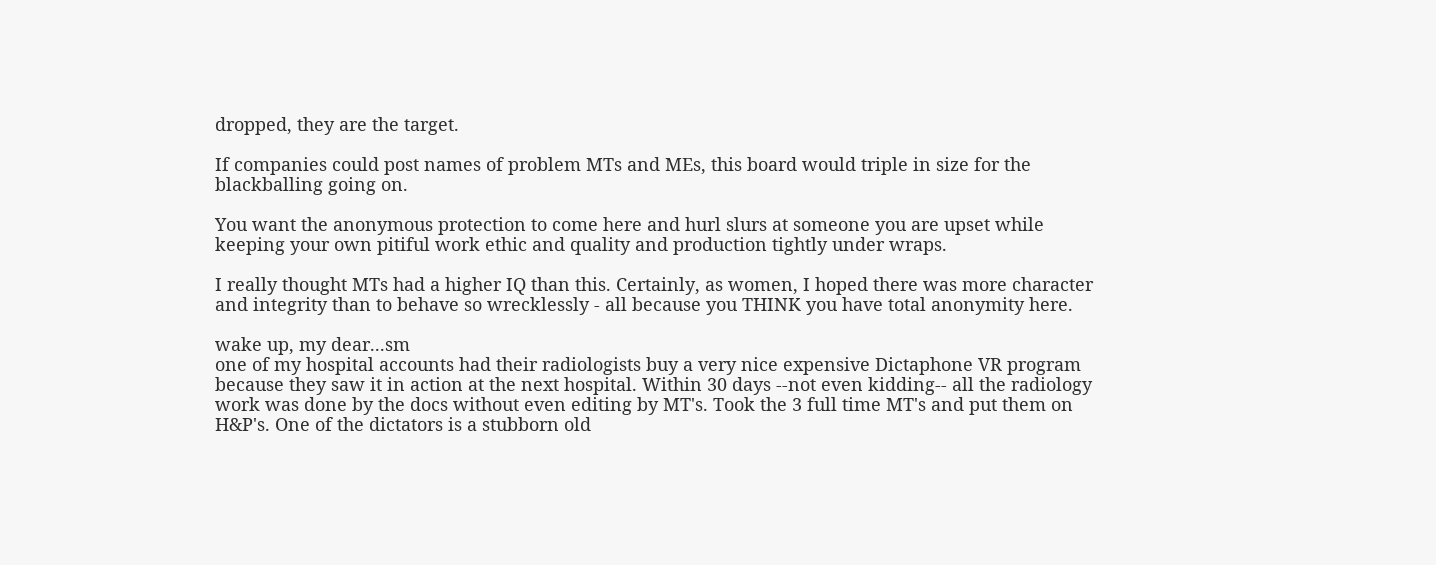dropped, they are the target.

If companies could post names of problem MTs and MEs, this board would triple in size for the blackballing going on.

You want the anonymous protection to come here and hurl slurs at someone you are upset while keeping your own pitiful work ethic and quality and production tightly under wraps.

I really thought MTs had a higher IQ than this. Certainly, as women, I hoped there was more character and integrity than to behave so wrecklessly - all because you THINK you have total anonymity here.

wake up, my dear...sm
one of my hospital accounts had their radiologists buy a very nice expensive Dictaphone VR program because they saw it in action at the next hospital. Within 30 days --not even kidding-- all the radiology work was done by the docs without even editing by MT's. Took the 3 full time MT's and put them on H&P's. One of the dictators is a stubborn old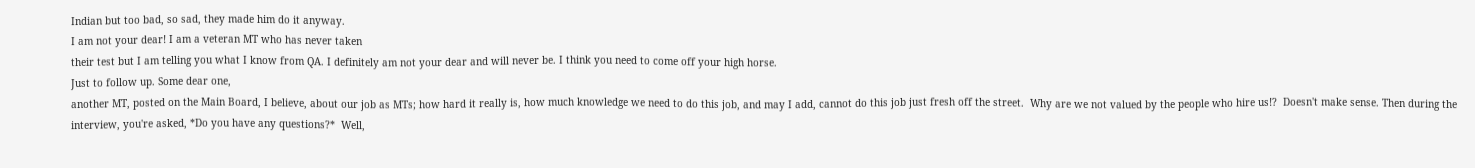Indian but too bad, so sad, they made him do it anyway.
I am not your dear! I am a veteran MT who has never taken
their test but I am telling you what I know from QA. I definitely am not your dear and will never be. I think you need to come off your high horse.
Just to follow up. Some dear one,
another MT, posted on the Main Board, I believe, about our job as MTs; how hard it really is, how much knowledge we need to do this job, and may I add, cannot do this job just fresh off the street.  Why are we not valued by the people who hire us!?  Doesn't make sense. Then during the interview, you're asked, *Do you have any questions?*  Well,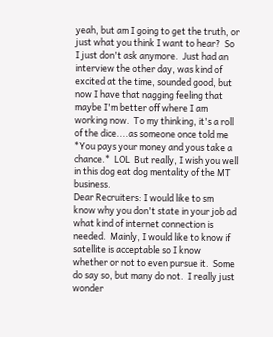yeah, but am I going to get the truth, or just what you think I want to hear?  So I just don't ask anymore.  Just had an interview the other day, was kind of excited at the time, sounded good, but now I have that nagging feeling that maybe I'm better off where I am working now.  To my thinking, it's a roll of the dice....as someone once told me *You pays your money and yous take a chance.*  LOL  But really, I wish you well in this dog eat dog mentality of the MT business.
Dear Recruiters: I would like to sm
know why you don't state in your job ad what kind of internet connection is needed.  Mainly, I would like to know if satellite is acceptable so I know whether or not to even pursue it.  Some do say so, but many do not.  I really just wonder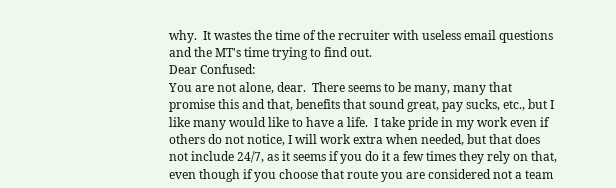why.  It wastes the time of the recruiter with useless email questions and the MT's time trying to find out.
Dear Confused:
You are not alone, dear.  There seems to be many, many that promise this and that, benefits that sound great, pay sucks, etc., but I like many would like to have a life.  I take pride in my work even if others do not notice, I will work extra when needed, but that does not include 24/7, as it seems if you do it a few times they rely on that,  even though if you choose that route you are considered not a team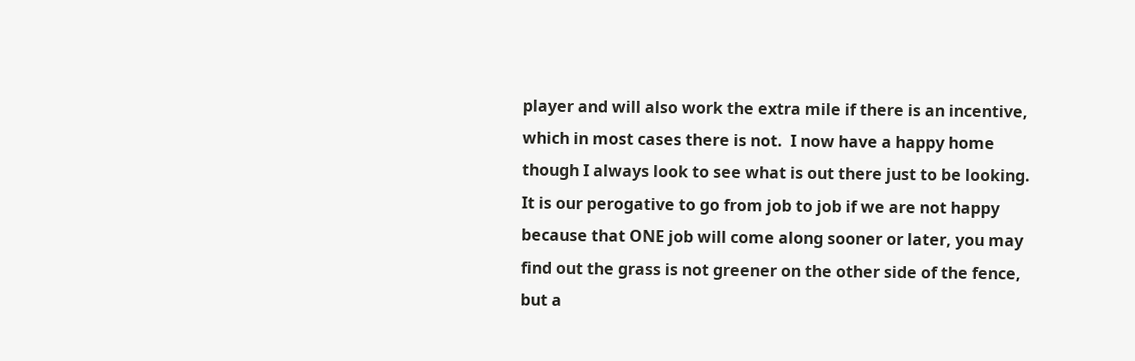player and will also work the extra mile if there is an incentive, which in most cases there is not.  I now have a happy home though I always look to see what is out there just to be looking.  It is our perogative to go from job to job if we are not happy because that ONE job will come along sooner or later, you may find out the grass is not greener on the other side of the fence, but a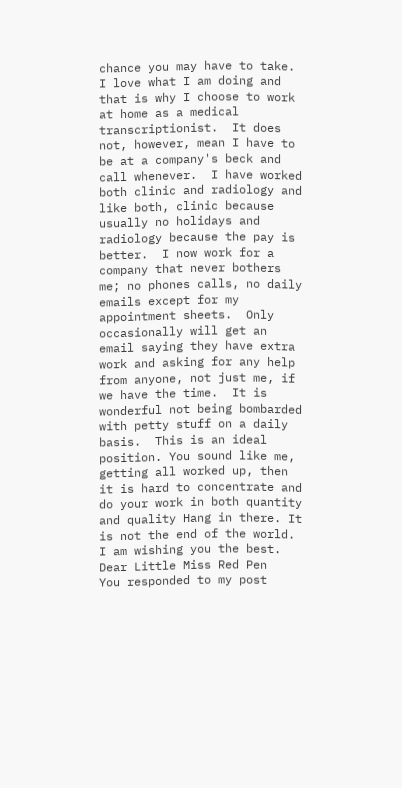chance you may have to take.  I love what I am doing and that is why I choose to work at home as a medical transcriptionist.  It does not, however, mean I have to be at a company's beck and call whenever.  I have worked both clinic and radiology and like both, clinic because usually no holidays and radiology because the pay is better.  I now work for a company that never bothers me; no phones calls, no daily emails except for my appointment sheets.  Only occasionally will get an email saying they have extra work and asking for any help from anyone, not just me, if we have the time.  It is wonderful not being bombarded with petty stuff on a daily basis.  This is an ideal position. You sound like me, getting all worked up, then it is hard to concentrate and do your work in both quantity and quality Hang in there. It is not the end of the world.  I am wishing you the best.
Dear Little Miss Red Pen
You responded to my post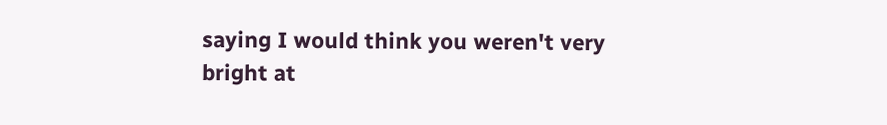saying I would think you weren't very bright at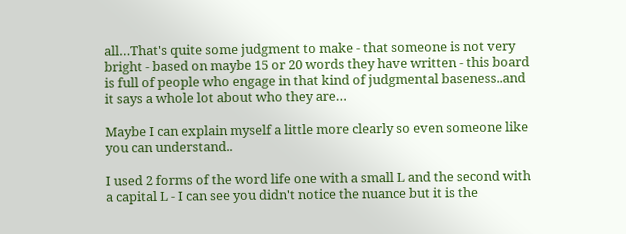all…That's quite some judgment to make - that someone is not very bright - based on maybe 15 or 20 words they have written - this board is full of people who engage in that kind of judgmental baseness..and it says a whole lot about who they are…

Maybe I can explain myself a little more clearly so even someone like you can understand..

I used 2 forms of the word life one with a small L and the second with a capital L - I can see you didn't notice the nuance but it is the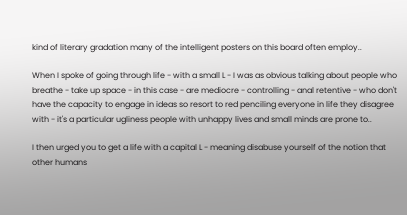kind of literary gradation many of the intelligent posters on this board often employ..

When I spoke of going through life - with a small L - I was as obvious talking about people who breathe - take up space - in this case - are mediocre - controlling - anal retentive - who don't have the capacity to engage in ideas so resort to red penciling everyone in life they disagree with - it's a particular ugliness people with unhappy lives and small minds are prone to..

I then urged you to get a life with a capital L - meaning disabuse yourself of the notion that other humans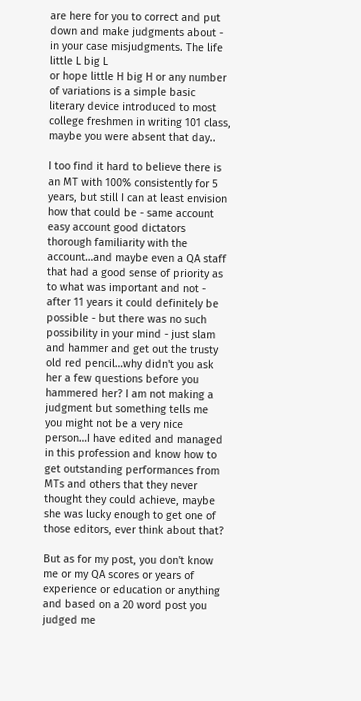are here for you to correct and put down and make judgments about - in your case misjudgments. The life little L big L
or hope little H big H or any number of variations is a simple basic literary device introduced to most college freshmen in writing 101 class, maybe you were absent that day..

I too find it hard to believe there is an MT with 100% consistently for 5 years, but still I can at least envision how that could be - same account easy account good dictators thorough familiarity with the account…and maybe even a QA staff that had a good sense of priority as to what was important and not - after 11 years it could definitely be possible - but there was no such possibility in your mind - just slam and hammer and get out the trusty old red pencil…why didn't you ask her a few questions before you hammered her? I am not making a judgment but something tells me you might not be a very nice person…I have edited and managed in this profession and know how to get outstanding performances from MTs and others that they never thought they could achieve, maybe she was lucky enough to get one of those editors, ever think about that?

But as for my post, you don't know me or my QA scores or years of experience or education or anything and based on a 20 word post you judged me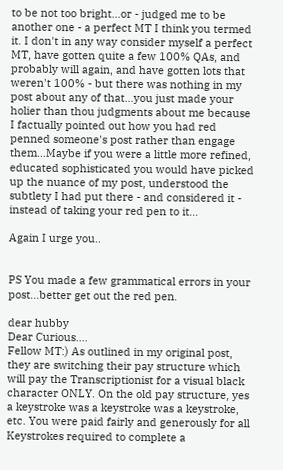to be not too bright…or - judged me to be another one - a perfect MT I think you termed it. I don't in any way consider myself a perfect MT, have gotten quite a few 100% QAs, and probably will again, and have gotten lots that weren't 100% - but there was nothing in my post about any of that…you just made your holier than thou judgments about me because I factually pointed out how you had red penned someone's post rather than engage them…Maybe if you were a little more refined, educated sophisticated you would have picked up the nuance of my post, understood the subtlety I had put there - and considered it - instead of taking your red pen to it…

Again I urge you..


PS You made a few grammatical errors in your post…better get out the red pen.

dear hubby
Dear Curious....
Fellow MT:) As outlined in my original post, they are switching their pay structure which will pay the Transcriptionist for a visual black character ONLY. On the old pay structure, yes a keystroke was a keystroke was a keystroke, etc. You were paid fairly and generously for all Keystrokes required to complete a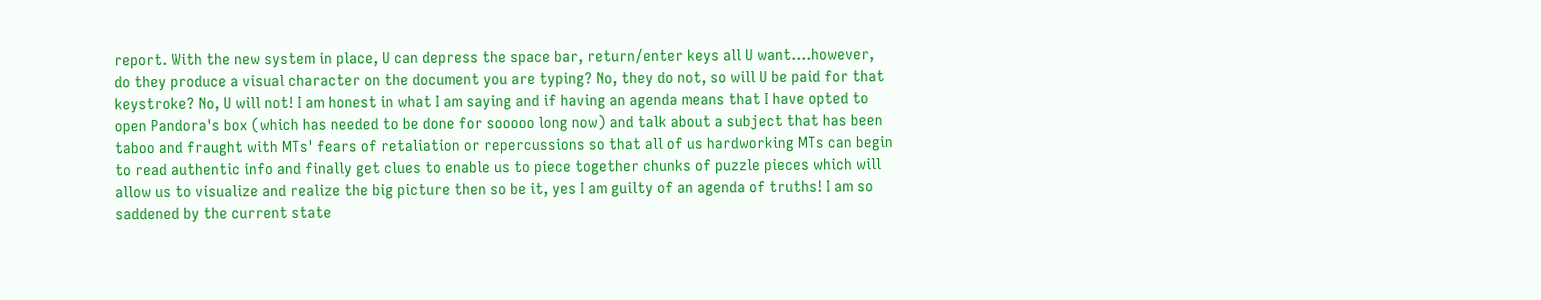report. With the new system in place, U can depress the space bar, return/enter keys all U want....however, do they produce a visual character on the document you are typing? No, they do not, so will U be paid for that keystroke? No, U will not! I am honest in what I am saying and if having an agenda means that I have opted to open Pandora's box (which has needed to be done for sooooo long now) and talk about a subject that has been taboo and fraught with MTs' fears of retaliation or repercussions so that all of us hardworking MTs can begin to read authentic info and finally get clues to enable us to piece together chunks of puzzle pieces which will allow us to visualize and realize the big picture then so be it, yes I am guilty of an agenda of truths! I am so saddened by the current state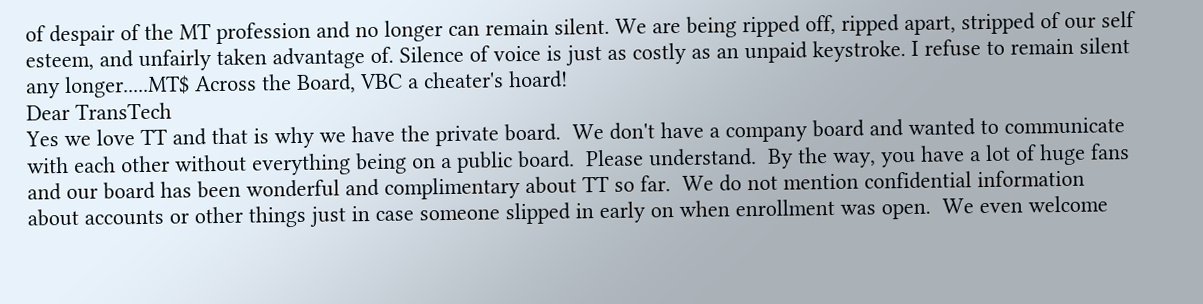of despair of the MT profession and no longer can remain silent. We are being ripped off, ripped apart, stripped of our self esteem, and unfairly taken advantage of. Silence of voice is just as costly as an unpaid keystroke. I refuse to remain silent any longer.....MT$ Across the Board, VBC a cheater's hoard!
Dear TransTech
Yes we love TT and that is why we have the private board.  We don't have a company board and wanted to communicate with each other without everything being on a public board.  Please understand.  By the way, you have a lot of huge fans and our board has been wonderful and complimentary about TT so far.  We do not mention confidential information about accounts or other things just in case someone slipped in early on when enrollment was open.  We even welcome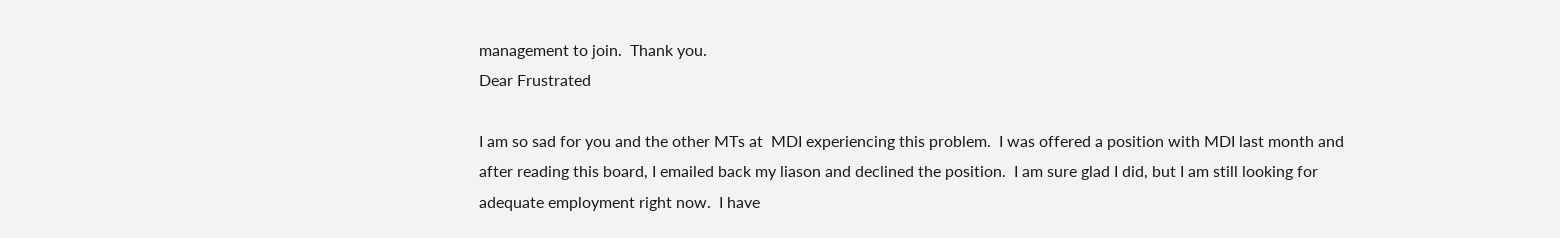management to join.  Thank you.
Dear Frustrated

I am so sad for you and the other MTs at  MDI experiencing this problem.  I was offered a position with MDI last month and after reading this board, I emailed back my liason and declined the position.  I am sure glad I did, but I am still looking for adequate employment right now.  I have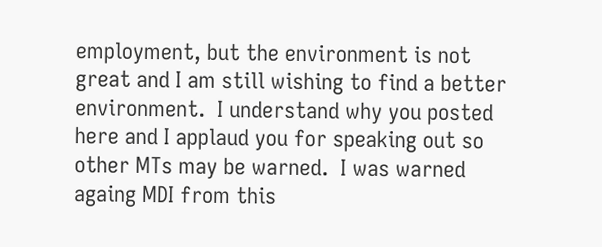employment, but the environment is not great and I am still wishing to find a better environment.  I understand why you posted here and I applaud you for speaking out so other MTs may be warned.  I was warned againg MDI from this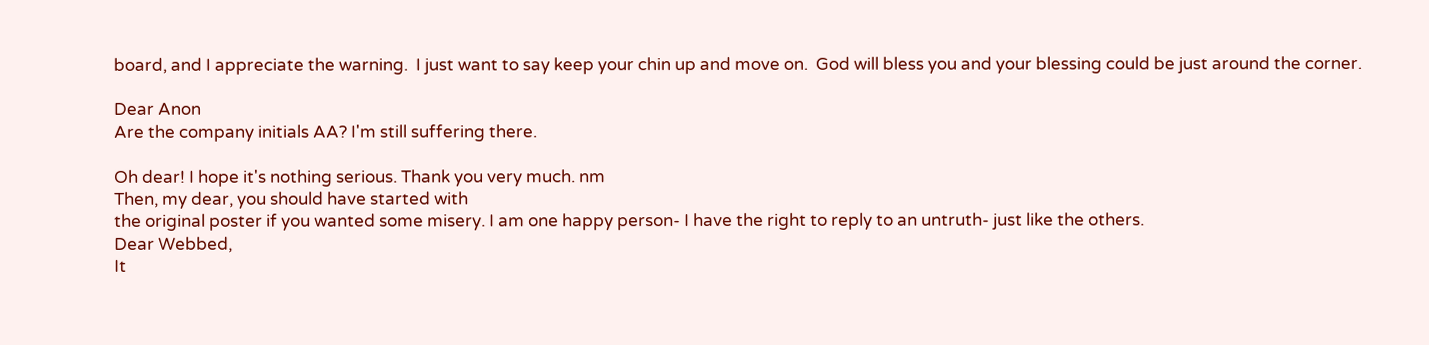board, and I appreciate the warning.  I just want to say keep your chin up and move on.  God will bless you and your blessing could be just around the corner.

Dear Anon
Are the company initials AA? I'm still suffering there.

Oh dear! I hope it's nothing serious. Thank you very much. nm
Then, my dear, you should have started with
the original poster if you wanted some misery. I am one happy person- I have the right to reply to an untruth- just like the others.
Dear Webbed,
It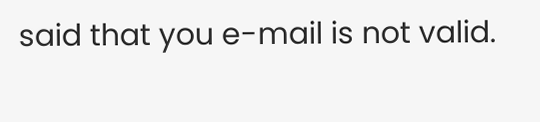said that you e-mail is not valid.